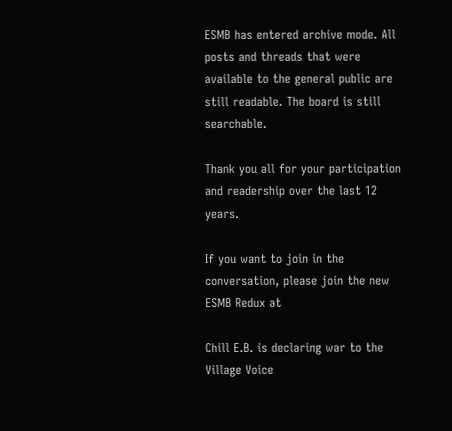ESMB has entered archive mode. All posts and threads that were available to the general public are still readable. The board is still searchable.

Thank you all for your participation and readership over the last 12 years.

If you want to join in the conversation, please join the new ESMB Redux at

Chill E.B. is declaring war to the Village Voice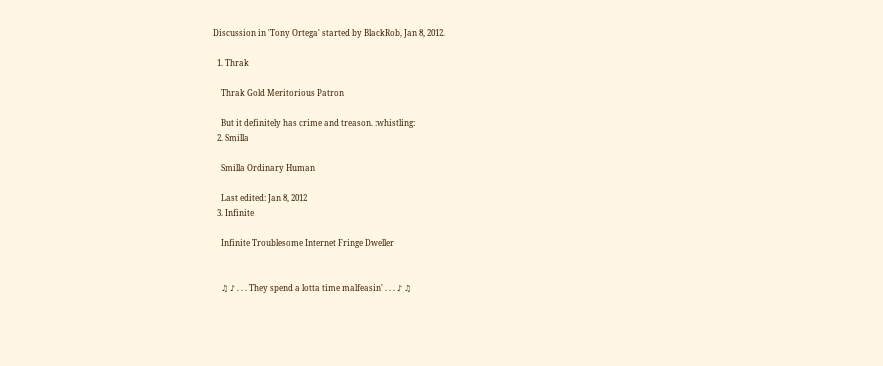Discussion in 'Tony Ortega' started by BlackRob, Jan 8, 2012.

  1. Thrak

    Thrak Gold Meritorious Patron

    But it definitely has crime and treason. :whistling:
  2. Smilla

    Smilla Ordinary Human

    Last edited: Jan 8, 2012
  3. Infinite

    Infinite Troublesome Internet Fringe Dweller


    ♫ ♪ . . . They spend a lotta time malfeasin' . . . ♪ ♫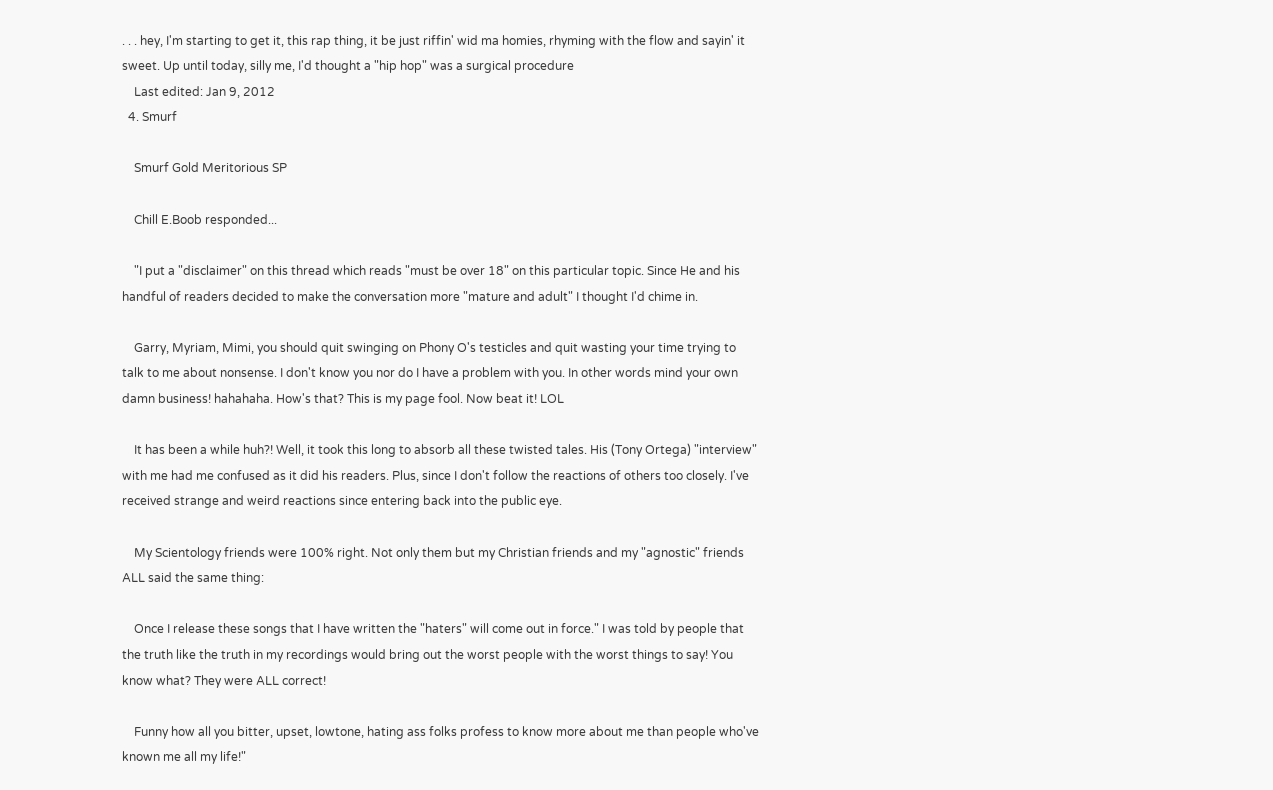. . . hey, I'm starting to get it, this rap thing, it be just riffin' wid ma homies, rhyming with the flow and sayin' it sweet. Up until today, silly me, I'd thought a "hip hop" was a surgical procedure
    Last edited: Jan 9, 2012
  4. Smurf

    Smurf Gold Meritorious SP

    Chill E.Boob responded...

    "I put a "disclaimer" on this thread which reads "must be over 18" on this particular topic. Since He and his handful of readers decided to make the conversation more "mature and adult" I thought I'd chime in.

    Garry, Myriam, Mimi, you should quit swinging on Phony O's testicles and quit wasting your time trying to talk to me about nonsense. I don't know you nor do I have a problem with you. In other words mind your own damn business! hahahaha. How's that? This is my page fool. Now beat it! LOL

    It has been a while huh?! Well, it took this long to absorb all these twisted tales. His (Tony Ortega) "interview" with me had me confused as it did his readers. Plus, since I don't follow the reactions of others too closely. I've received strange and weird reactions since entering back into the public eye.

    My Scientology friends were 100% right. Not only them but my Christian friends and my "agnostic" friends ALL said the same thing:

    Once I release these songs that I have written the "haters" will come out in force." I was told by people that the truth like the truth in my recordings would bring out the worst people with the worst things to say! You know what? They were ALL correct!

    Funny how all you bitter, upset, lowtone, hating ass folks profess to know more about me than people who've known me all my life!"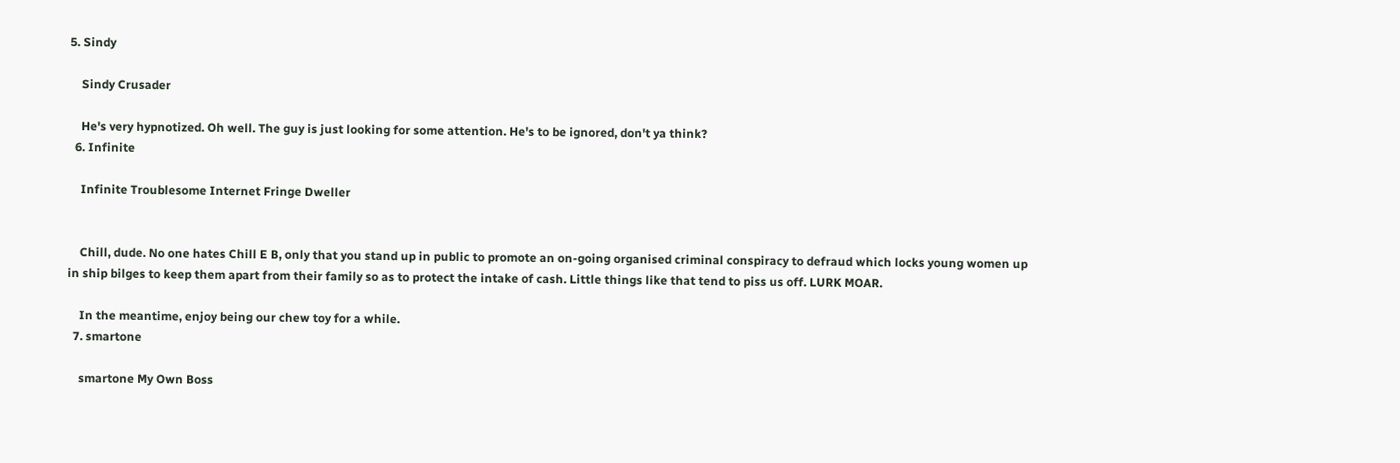5. Sindy

    Sindy Crusader

    He's very hypnotized. Oh well. The guy is just looking for some attention. He's to be ignored, don't ya think?
  6. Infinite

    Infinite Troublesome Internet Fringe Dweller


    Chill, dude. No one hates Chill E B, only that you stand up in public to promote an on-going organised criminal conspiracy to defraud which locks young women up in ship bilges to keep them apart from their family so as to protect the intake of cash. Little things like that tend to piss us off. LURK MOAR.

    In the meantime, enjoy being our chew toy for a while.
  7. smartone

    smartone My Own Boss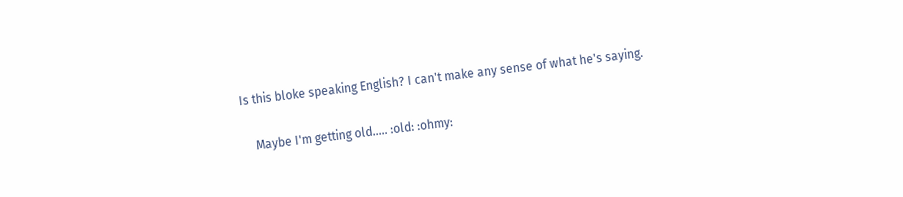Is this bloke speaking English? I can't make any sense of what he's saying.

    Maybe I'm getting old..... :old: :ohmy: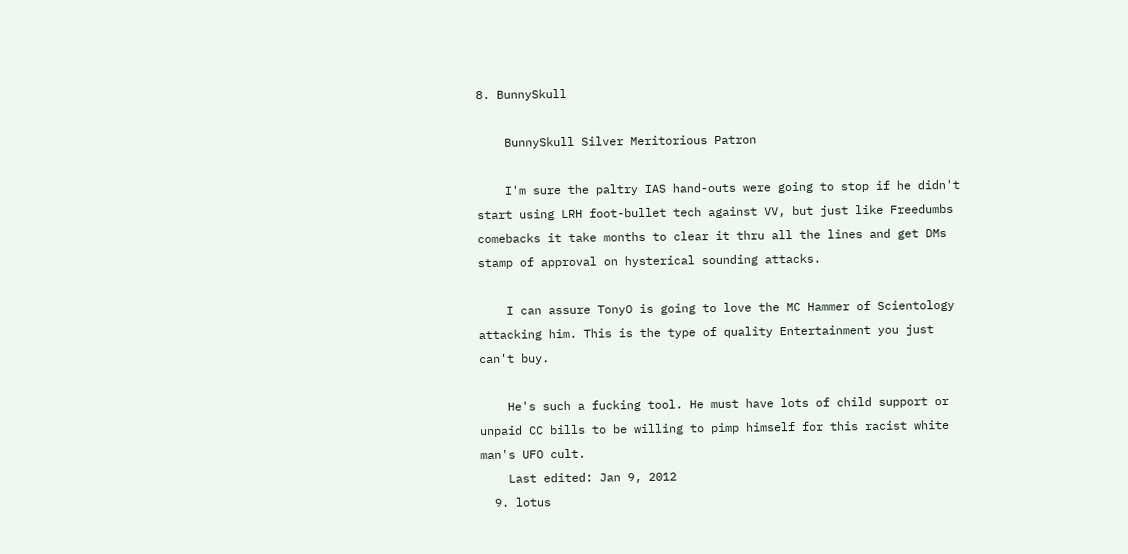8. BunnySkull

    BunnySkull Silver Meritorious Patron

    I'm sure the paltry IAS hand-outs were going to stop if he didn't start using LRH foot-bullet tech against VV, but just like Freedumbs comebacks it take months to clear it thru all the lines and get DMs stamp of approval on hysterical sounding attacks.

    I can assure TonyO is going to love the MC Hammer of Scientology attacking him. This is the type of quality Entertainment you just can't buy.

    He's such a fucking tool. He must have lots of child support or unpaid CC bills to be willing to pimp himself for this racist white man's UFO cult.
    Last edited: Jan 9, 2012
  9. lotus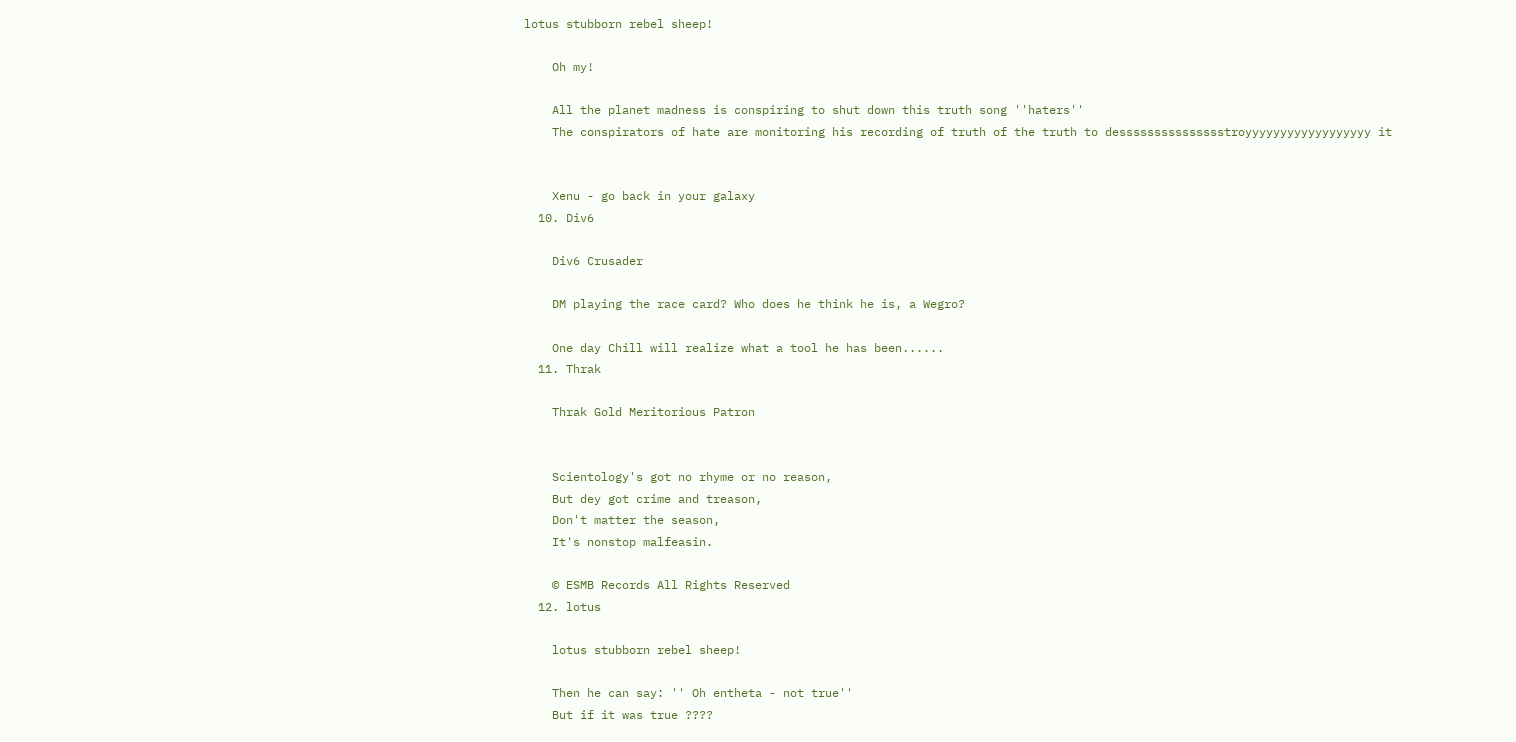lotus stubborn rebel sheep!

    Oh my!

    All the planet madness is conspiring to shut down this truth song ''haters''
    The conspirators of hate are monitoring his recording of truth of the truth to dessssssssssssssstroyyyyyyyyyyyyyyyyyy it


    Xenu - go back in your galaxy
  10. Div6

    Div6 Crusader

    DM playing the race card? Who does he think he is, a Wegro?

    One day Chill will realize what a tool he has been......
  11. Thrak

    Thrak Gold Meritorious Patron


    Scientology's got no rhyme or no reason,
    But dey got crime and treason,
    Don't matter the season,
    It's nonstop malfeasin.

    © ESMB Records All Rights Reserved
  12. lotus

    lotus stubborn rebel sheep!

    Then he can say: '' Oh entheta - not true''
    But if it was true ????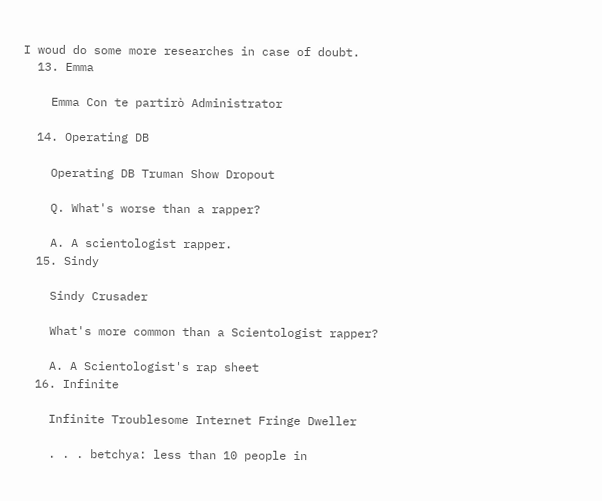I woud do some more researches in case of doubt.
  13. Emma

    Emma Con te partirò Administrator

  14. Operating DB

    Operating DB Truman Show Dropout

    Q. What's worse than a rapper?

    A. A scientologist rapper.
  15. Sindy

    Sindy Crusader

    What's more common than a Scientologist rapper?

    A. A Scientologist's rap sheet
  16. Infinite

    Infinite Troublesome Internet Fringe Dweller

    . . . betchya: less than 10 people in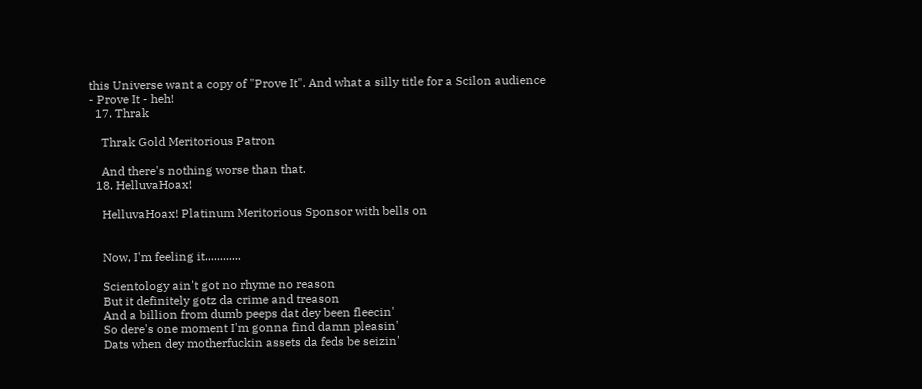this Universe want a copy of "Prove It". And what a silly title for a Scilon audience - Prove It - heh!
  17. Thrak

    Thrak Gold Meritorious Patron

    And there's nothing worse than that.
  18. HelluvaHoax!

    HelluvaHoax! Platinum Meritorious Sponsor with bells on


    Now, I'm feeling it............

    Scientology ain't got no rhyme no reason
    But it definitely gotz da crime and treason
    And a billion from dumb peeps dat dey been fleecin'
    So dere's one moment I'm gonna find damn pleasin'
    Dats when dey motherfuckin assets da feds be seizin'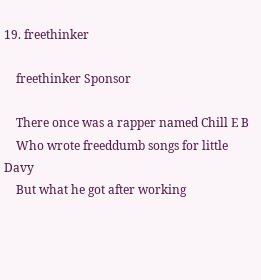19. freethinker

    freethinker Sponsor

    There once was a rapper named Chill E B
    Who wrote freeddumb songs for little Davy
    But what he got after working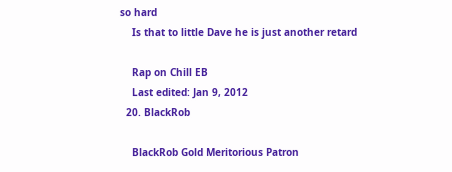so hard
    Is that to little Dave he is just another retard

    Rap on Chill EB
    Last edited: Jan 9, 2012
  20. BlackRob

    BlackRob Gold Meritorious Patron